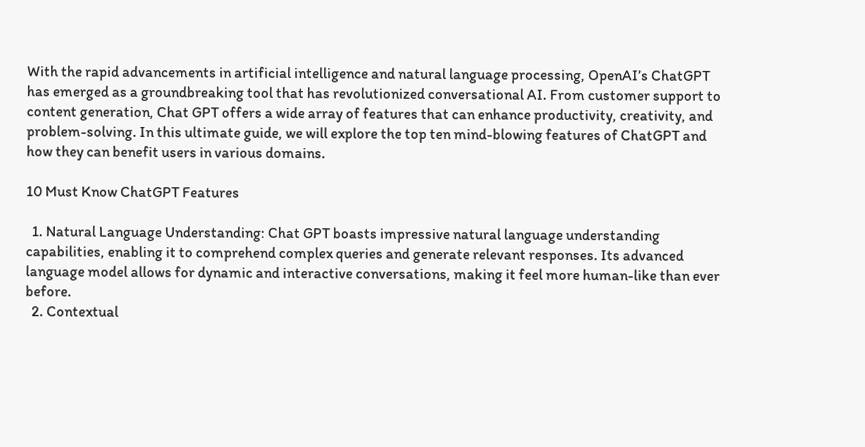With the rapid advancements in artificial intelligence and natural language processing, OpenAI’s ChatGPT has emerged as a groundbreaking tool that has revolutionized conversational AI. From customer support to content generation, Chat GPT offers a wide array of features that can enhance productivity, creativity, and problem-solving. In this ultimate guide, we will explore the top ten mind-blowing features of ChatGPT and how they can benefit users in various domains.

10 Must Know ChatGPT Features

  1. Natural Language Understanding: Chat GPT boasts impressive natural language understanding capabilities, enabling it to comprehend complex queries and generate relevant responses. Its advanced language model allows for dynamic and interactive conversations, making it feel more human-like than ever before.
  2. Contextual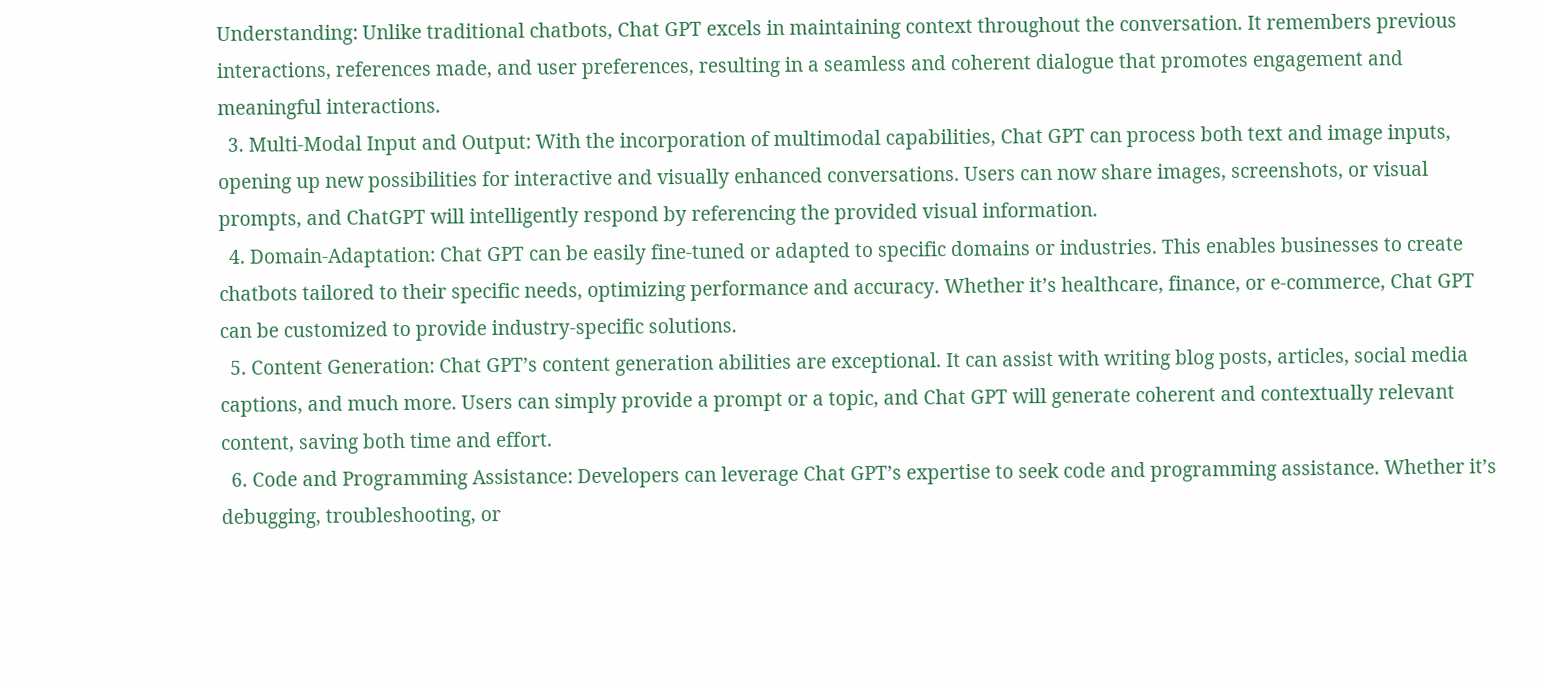Understanding: Unlike traditional chatbots, Chat GPT excels in maintaining context throughout the conversation. It remembers previous interactions, references made, and user preferences, resulting in a seamless and coherent dialogue that promotes engagement and meaningful interactions.
  3. Multi-Modal Input and Output: With the incorporation of multimodal capabilities, Chat GPT can process both text and image inputs, opening up new possibilities for interactive and visually enhanced conversations. Users can now share images, screenshots, or visual prompts, and ChatGPT will intelligently respond by referencing the provided visual information.
  4. Domain-Adaptation: Chat GPT can be easily fine-tuned or adapted to specific domains or industries. This enables businesses to create chatbots tailored to their specific needs, optimizing performance and accuracy. Whether it’s healthcare, finance, or e-commerce, Chat GPT can be customized to provide industry-specific solutions.
  5. Content Generation: Chat GPT’s content generation abilities are exceptional. It can assist with writing blog posts, articles, social media captions, and much more. Users can simply provide a prompt or a topic, and Chat GPT will generate coherent and contextually relevant content, saving both time and effort.
  6. Code and Programming Assistance: Developers can leverage Chat GPT’s expertise to seek code and programming assistance. Whether it’s debugging, troubleshooting, or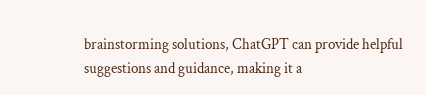brainstorming solutions, ChatGPT can provide helpful suggestions and guidance, making it a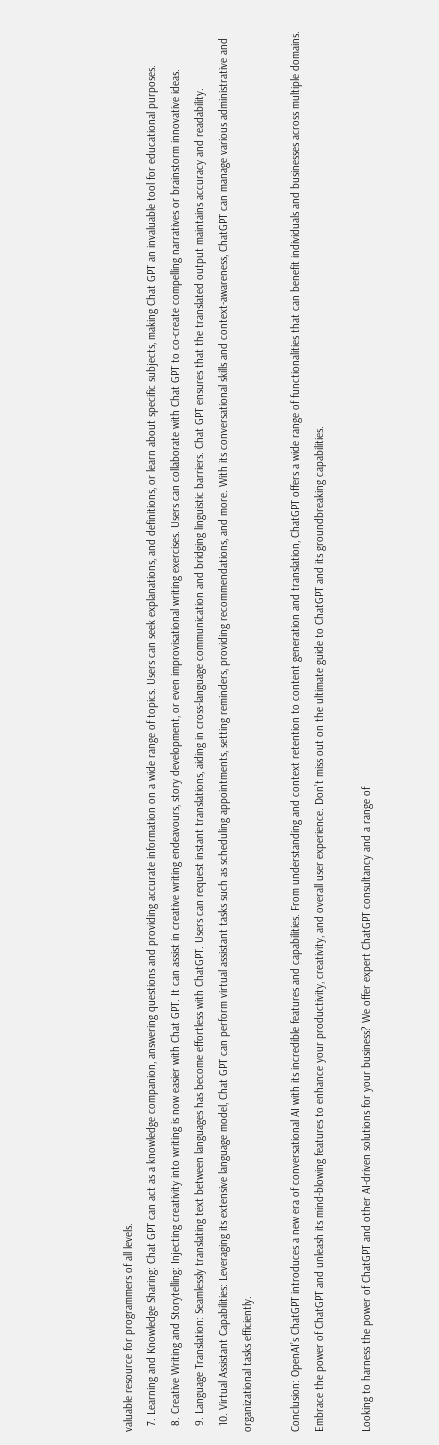valuable resource for programmers of all levels.
  7. Learning and Knowledge Sharing: Chat GPT can act as a knowledge companion, answering questions and providing accurate information on a wide range of topics. Users can seek explanations, and definitions, or learn about specific subjects, making Chat GPT an invaluable tool for educational purposes.
  8. Creative Writing and Storytelling: Injecting creativity into writing is now easier with Chat GPT. It can assist in creative writing endeavours, story development, or even improvisational writing exercises. Users can collaborate with Chat GPT to co-create compelling narratives or brainstorm innovative ideas.
  9. Language Translation: Seamlessly translating text between languages has become effortless with ChatGPT. Users can request instant translations, aiding in cross-language communication and bridging linguistic barriers. Chat GPT ensures that the translated output maintains accuracy and readability.
  10. Virtual Assistant Capabilities: Leveraging its extensive language model, Chat GPT can perform virtual assistant tasks such as scheduling appointments, setting reminders, providing recommendations, and more. With its conversational skills and context-awareness, ChatGPT can manage various administrative and organizational tasks efficiently.

Conclusion: OpenAI’s ChatGPT introduces a new era of conversational AI with its incredible features and capabilities. From understanding and context retention to content generation and translation, ChatGPT offers a wide range of functionalities that can benefit individuals and businesses across multiple domains. Embrace the power of ChatGPT and unleash its mind-blowing features to enhance your productivity, creativity, and overall user experience. Don’t miss out on the ultimate guide to ChatGPT and its groundbreaking capabilities.

Looking to harness the power of ChatGPT and other AI-driven solutions for your business? We offer expert ChatGPT consultancy and a range of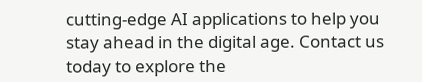cutting-edge AI applications to help you stay ahead in the digital age. Contact us today to explore the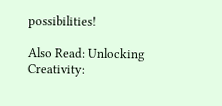possibilities!

Also Read: Unlocking Creativity: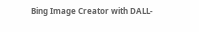Bing Image Creator with DALL-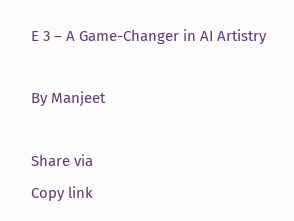E 3 – A Game-Changer in AI Artistry

By Manjeet

Share via
Copy link